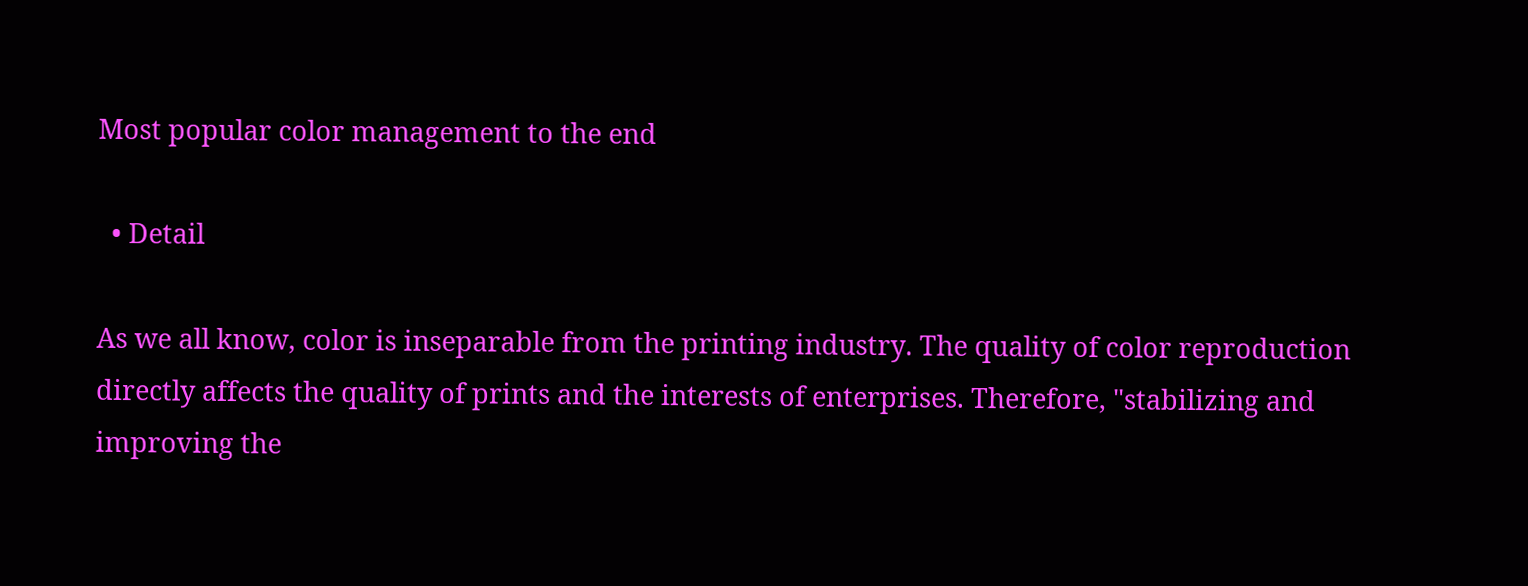Most popular color management to the end

  • Detail

As we all know, color is inseparable from the printing industry. The quality of color reproduction directly affects the quality of prints and the interests of enterprises. Therefore, "stabilizing and improving the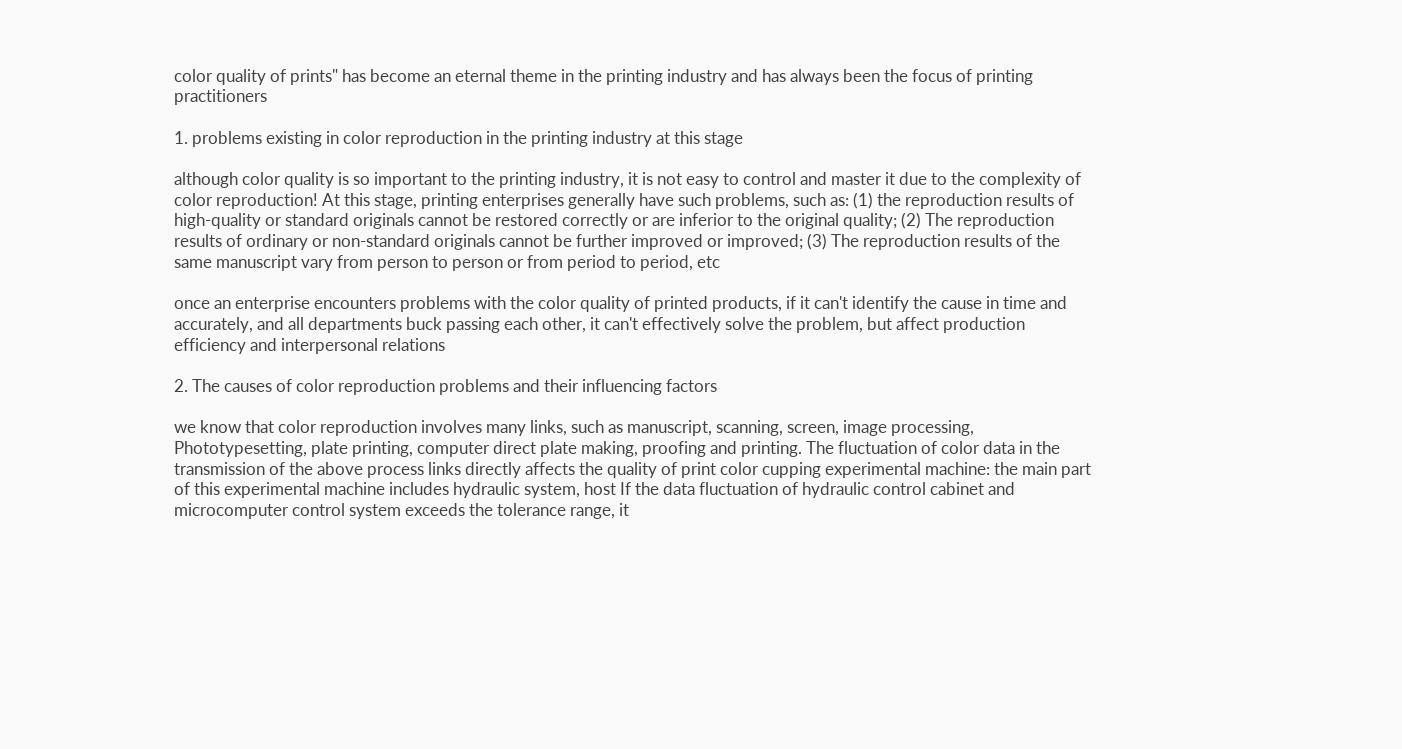color quality of prints" has become an eternal theme in the printing industry and has always been the focus of printing practitioners

1. problems existing in color reproduction in the printing industry at this stage

although color quality is so important to the printing industry, it is not easy to control and master it due to the complexity of color reproduction! At this stage, printing enterprises generally have such problems, such as: (1) the reproduction results of high-quality or standard originals cannot be restored correctly or are inferior to the original quality; (2) The reproduction results of ordinary or non-standard originals cannot be further improved or improved; (3) The reproduction results of the same manuscript vary from person to person or from period to period, etc

once an enterprise encounters problems with the color quality of printed products, if it can't identify the cause in time and accurately, and all departments buck passing each other, it can't effectively solve the problem, but affect production efficiency and interpersonal relations

2. The causes of color reproduction problems and their influencing factors

we know that color reproduction involves many links, such as manuscript, scanning, screen, image processing, Phototypesetting, plate printing, computer direct plate making, proofing and printing. The fluctuation of color data in the transmission of the above process links directly affects the quality of print color cupping experimental machine: the main part of this experimental machine includes hydraulic system, host If the data fluctuation of hydraulic control cabinet and microcomputer control system exceeds the tolerance range, it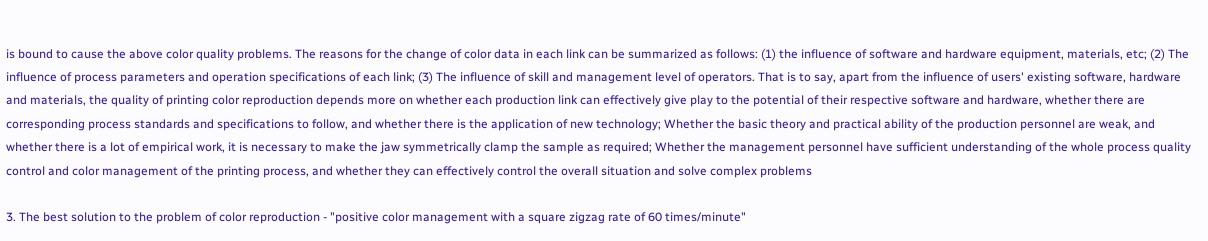is bound to cause the above color quality problems. The reasons for the change of color data in each link can be summarized as follows: (1) the influence of software and hardware equipment, materials, etc; (2) The influence of process parameters and operation specifications of each link; (3) The influence of skill and management level of operators. That is to say, apart from the influence of users' existing software, hardware and materials, the quality of printing color reproduction depends more on whether each production link can effectively give play to the potential of their respective software and hardware, whether there are corresponding process standards and specifications to follow, and whether there is the application of new technology; Whether the basic theory and practical ability of the production personnel are weak, and whether there is a lot of empirical work, it is necessary to make the jaw symmetrically clamp the sample as required; Whether the management personnel have sufficient understanding of the whole process quality control and color management of the printing process, and whether they can effectively control the overall situation and solve complex problems

3. The best solution to the problem of color reproduction - "positive color management with a square zigzag rate of 60 times/minute"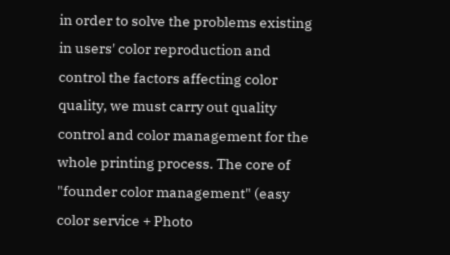in order to solve the problems existing in users' color reproduction and control the factors affecting color quality, we must carry out quality control and color management for the whole printing process. The core of "founder color management" (easy color service + Photo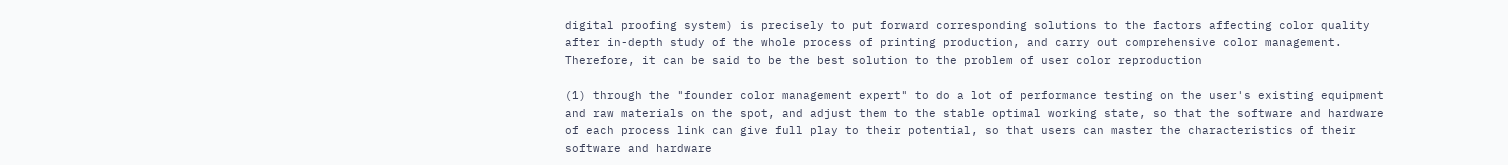digital proofing system) is precisely to put forward corresponding solutions to the factors affecting color quality after in-depth study of the whole process of printing production, and carry out comprehensive color management. Therefore, it can be said to be the best solution to the problem of user color reproduction

(1) through the "founder color management expert" to do a lot of performance testing on the user's existing equipment and raw materials on the spot, and adjust them to the stable optimal working state, so that the software and hardware of each process link can give full play to their potential, so that users can master the characteristics of their software and hardware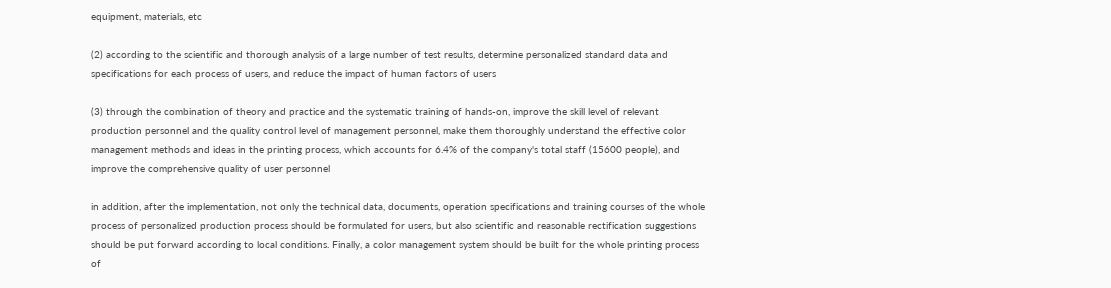equipment, materials, etc

(2) according to the scientific and thorough analysis of a large number of test results, determine personalized standard data and specifications for each process of users, and reduce the impact of human factors of users

(3) through the combination of theory and practice and the systematic training of hands-on, improve the skill level of relevant production personnel and the quality control level of management personnel, make them thoroughly understand the effective color management methods and ideas in the printing process, which accounts for 6.4% of the company's total staff (15600 people), and improve the comprehensive quality of user personnel

in addition, after the implementation, not only the technical data, documents, operation specifications and training courses of the whole process of personalized production process should be formulated for users, but also scientific and reasonable rectification suggestions should be put forward according to local conditions. Finally, a color management system should be built for the whole printing process of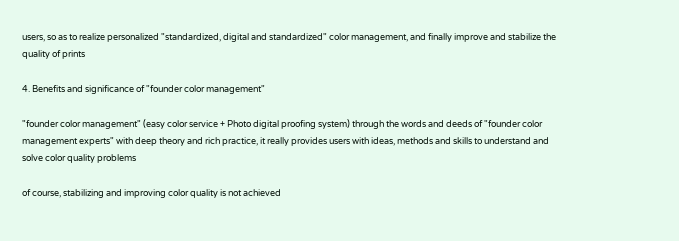users, so as to realize personalized "standardized, digital and standardized" color management, and finally improve and stabilize the quality of prints

4. Benefits and significance of "founder color management"

"founder color management" (easy color service + Photo digital proofing system) through the words and deeds of "founder color management experts" with deep theory and rich practice, it really provides users with ideas, methods and skills to understand and solve color quality problems

of course, stabilizing and improving color quality is not achieved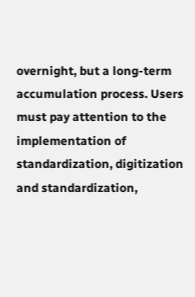overnight, but a long-term accumulation process. Users must pay attention to the implementation of standardization, digitization and standardization,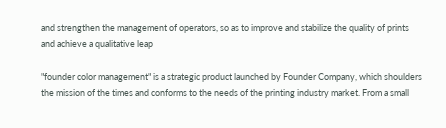and strengthen the management of operators, so as to improve and stabilize the quality of prints and achieve a qualitative leap

"founder color management" is a strategic product launched by Founder Company, which shoulders the mission of the times and conforms to the needs of the printing industry market. From a small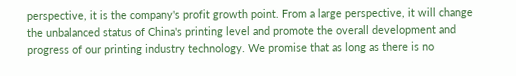perspective, it is the company's profit growth point. From a large perspective, it will change the unbalanced status of China's printing level and promote the overall development and progress of our printing industry technology. We promise that as long as there is no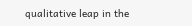qualitative leap in the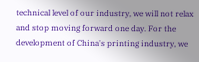technical level of our industry, we will not relax and stop moving forward one day. For the development of China's printing industry, we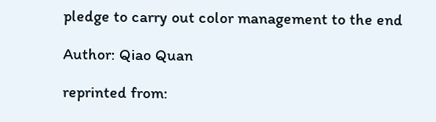pledge to carry out color management to the end

Author: Qiao Quan

reprinted from: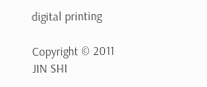digital printing

Copyright © 2011 JIN SHI